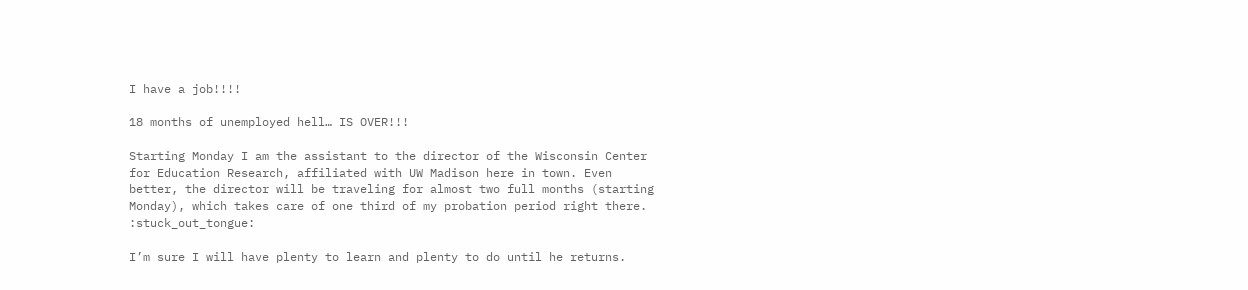I have a job!!!!

18 months of unemployed hell… IS OVER!!!

Starting Monday I am the assistant to the director of the Wisconsin Center for Education Research, affiliated with UW Madison here in town. Even better, the director will be traveling for almost two full months (starting Monday), which takes care of one third of my probation period right there. :stuck_out_tongue:

I’m sure I will have plenty to learn and plenty to do until he returns.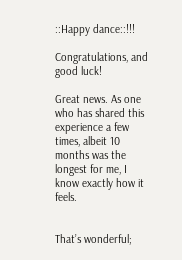::Happy dance::!!!

Congratulations, and good luck!

Great news. As one who has shared this experience a few times, albeit 10 months was the longest for me, I know exactly how it feels.


That’s wonderful;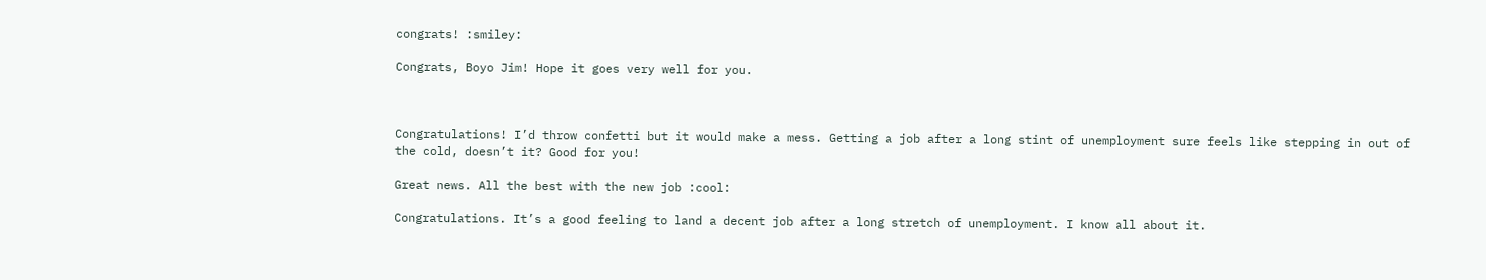congrats! :smiley:

Congrats, Boyo Jim! Hope it goes very well for you.



Congratulations! I’d throw confetti but it would make a mess. Getting a job after a long stint of unemployment sure feels like stepping in out of the cold, doesn’t it? Good for you!

Great news. All the best with the new job :cool:

Congratulations. It’s a good feeling to land a decent job after a long stretch of unemployment. I know all about it.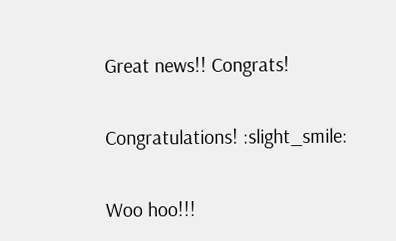Great news!! Congrats!

Congratulations! :slight_smile:

Woo hoo!!!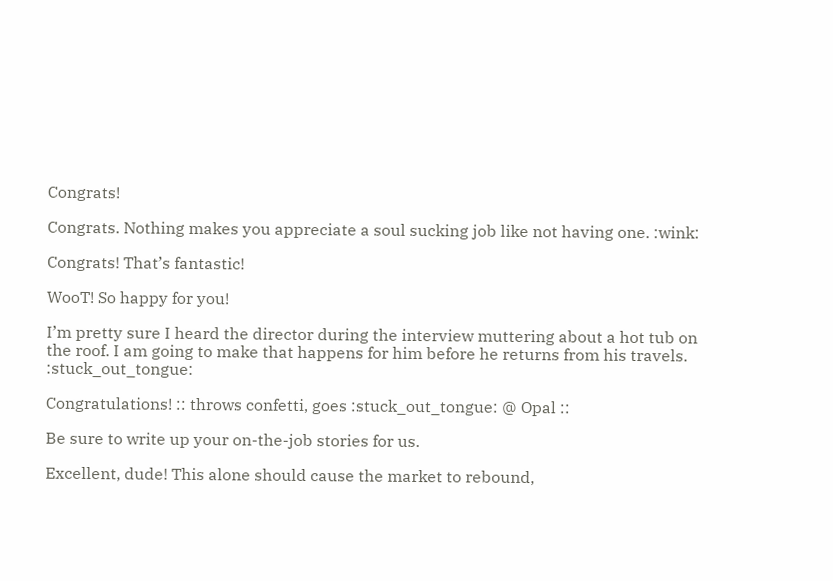Congrats!

Congrats. Nothing makes you appreciate a soul sucking job like not having one. :wink:

Congrats! That’s fantastic!

WooT! So happy for you!

I’m pretty sure I heard the director during the interview muttering about a hot tub on the roof. I am going to make that happens for him before he returns from his travels. :stuck_out_tongue:

Congratulations! :: throws confetti, goes :stuck_out_tongue: @ Opal ::

Be sure to write up your on-the-job stories for us.

Excellent, dude! This alone should cause the market to rebound,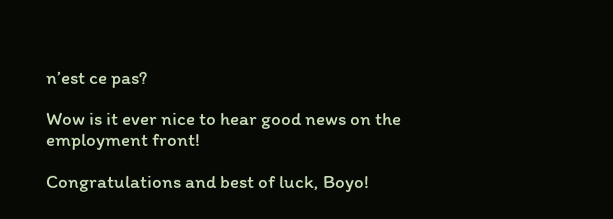n’est ce pas?

Wow is it ever nice to hear good news on the employment front!

Congratulations and best of luck, Boyo!